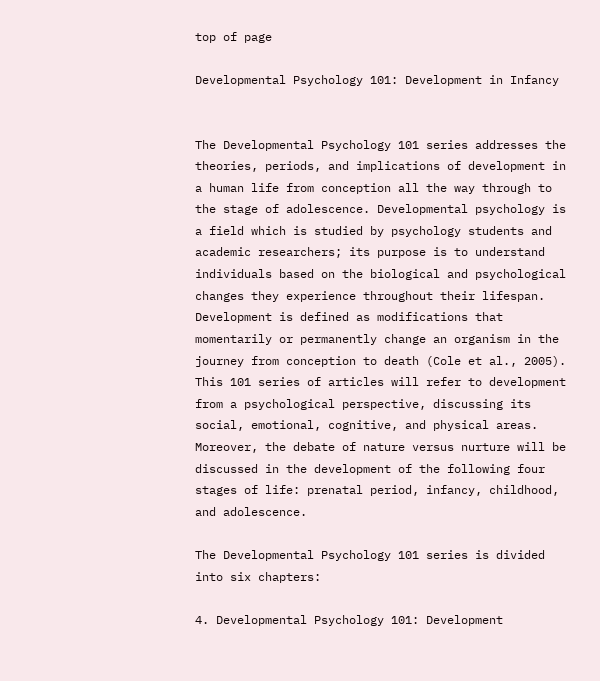top of page

Developmental Psychology 101: Development in Infancy


The Developmental Psychology 101 series addresses the theories, periods, and implications of development in a human life from conception all the way through to the stage of adolescence. Developmental psychology is a field which is studied by psychology students and academic researchers; its purpose is to understand individuals based on the biological and psychological changes they experience throughout their lifespan. Development is defined as modifications that momentarily or permanently change an organism in the journey from conception to death (Cole et al., 2005). This 101 series of articles will refer to development from a psychological perspective, discussing its social, emotional, cognitive, and physical areas. Moreover, the debate of nature versus nurture will be discussed in the development of the following four stages of life: prenatal period, infancy, childhood, and adolescence.

The Developmental Psychology 101 series is divided into six chapters:

4. Developmental Psychology 101: Development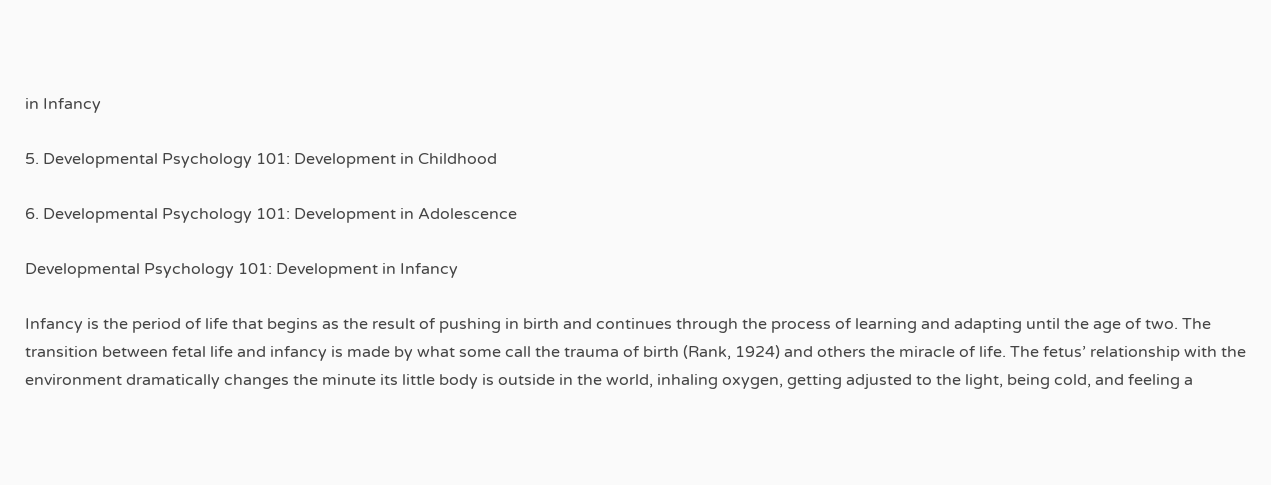in Infancy

5. Developmental Psychology 101: Development in Childhood

6. Developmental Psychology 101: Development in Adolescence

Developmental Psychology 101: Development in Infancy

Infancy is the period of life that begins as the result of pushing in birth and continues through the process of learning and adapting until the age of two. The transition between fetal life and infancy is made by what some call the trauma of birth (Rank, 1924) and others the miracle of life. The fetus’ relationship with the environment dramatically changes the minute its little body is outside in the world, inhaling oxygen, getting adjusted to the light, being cold, and feeling a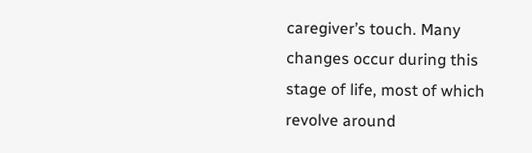caregiver’s touch. Many changes occur during this stage of life, most of which revolve around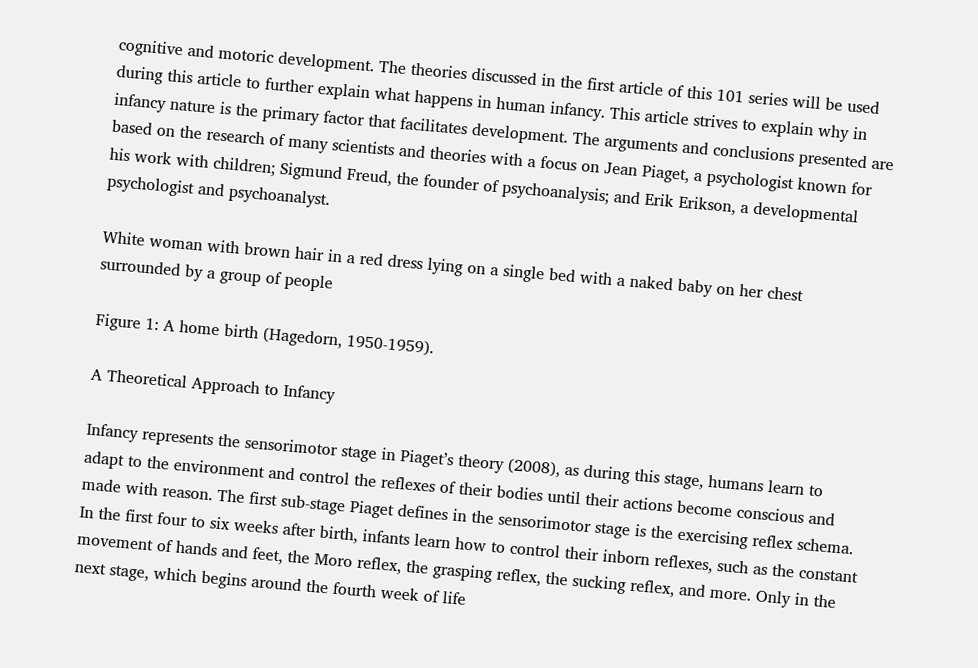cognitive and motoric development. The theories discussed in the first article of this 101 series will be used during this article to further explain what happens in human infancy. This article strives to explain why in infancy nature is the primary factor that facilitates development. The arguments and conclusions presented are based on the research of many scientists and theories with a focus on Jean Piaget, a psychologist known for his work with children; Sigmund Freud, the founder of psychoanalysis; and Erik Erikson, a developmental psychologist and psychoanalyst.

White woman with brown hair in a red dress lying on a single bed with a naked baby on her chest surrounded by a group of people

Figure 1: A home birth (Hagedorn, 1950-1959).

A Theoretical Approach to Infancy

Infancy represents the sensorimotor stage in Piaget’s theory (2008), as during this stage, humans learn to adapt to the environment and control the reflexes of their bodies until their actions become conscious and made with reason. The first sub-stage Piaget defines in the sensorimotor stage is the exercising reflex schema. In the first four to six weeks after birth, infants learn how to control their inborn reflexes, such as the constant movement of hands and feet, the Moro reflex, the grasping reflex, the sucking reflex, and more. Only in the next stage, which begins around the fourth week of life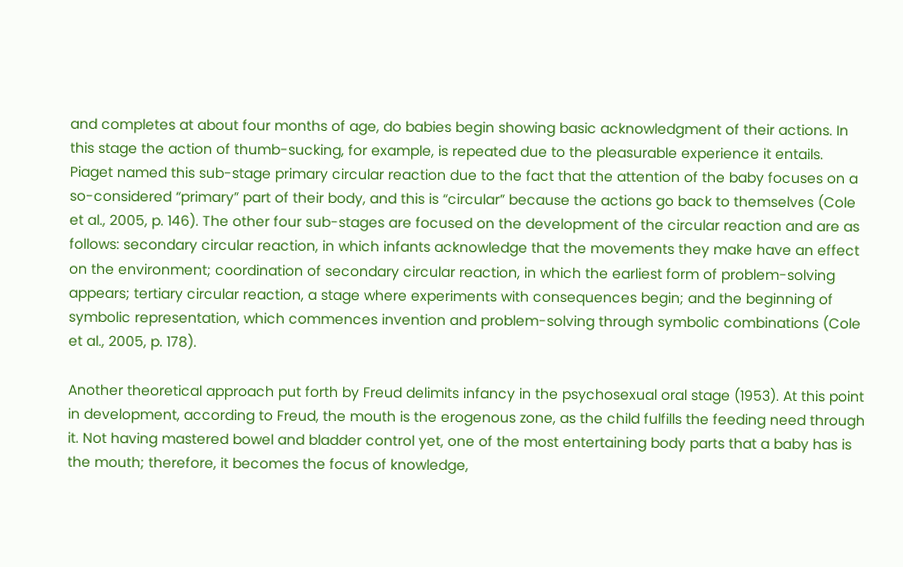and completes at about four months of age, do babies begin showing basic acknowledgment of their actions. In this stage the action of thumb-sucking, for example, is repeated due to the pleasurable experience it entails. Piaget named this sub-stage primary circular reaction due to the fact that the attention of the baby focuses on a so-considered “primary” part of their body, and this is “circular” because the actions go back to themselves (Cole et al., 2005, p. 146). The other four sub-stages are focused on the development of the circular reaction and are as follows: secondary circular reaction, in which infants acknowledge that the movements they make have an effect on the environment; coordination of secondary circular reaction, in which the earliest form of problem-solving appears; tertiary circular reaction, a stage where experiments with consequences begin; and the beginning of symbolic representation, which commences invention and problem-solving through symbolic combinations (Cole et al., 2005, p. 178).

Another theoretical approach put forth by Freud delimits infancy in the psychosexual oral stage (1953). At this point in development, according to Freud, the mouth is the erogenous zone, as the child fulfills the feeding need through it. Not having mastered bowel and bladder control yet, one of the most entertaining body parts that a baby has is the mouth; therefore, it becomes the focus of knowledge,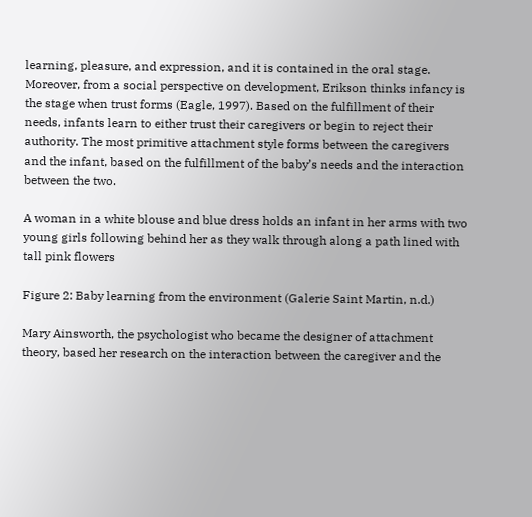learning, pleasure, and expression, and it is contained in the oral stage. Moreover, from a social perspective on development, Erikson thinks infancy is the stage when trust forms (Eagle, 1997). Based on the fulfillment of their needs, infants learn to either trust their caregivers or begin to reject their authority. The most primitive attachment style forms between the caregivers and the infant, based on the fulfillment of the baby’s needs and the interaction between the two.

A woman in a white blouse and blue dress holds an infant in her arms with two young girls following behind her as they walk through along a path lined with tall pink flowers

Figure 2: Baby learning from the environment (Galerie Saint Martin, n.d.)

Mary Ainsworth, the psychologist who became the designer of attachment theory, based her research on the interaction between the caregiver and the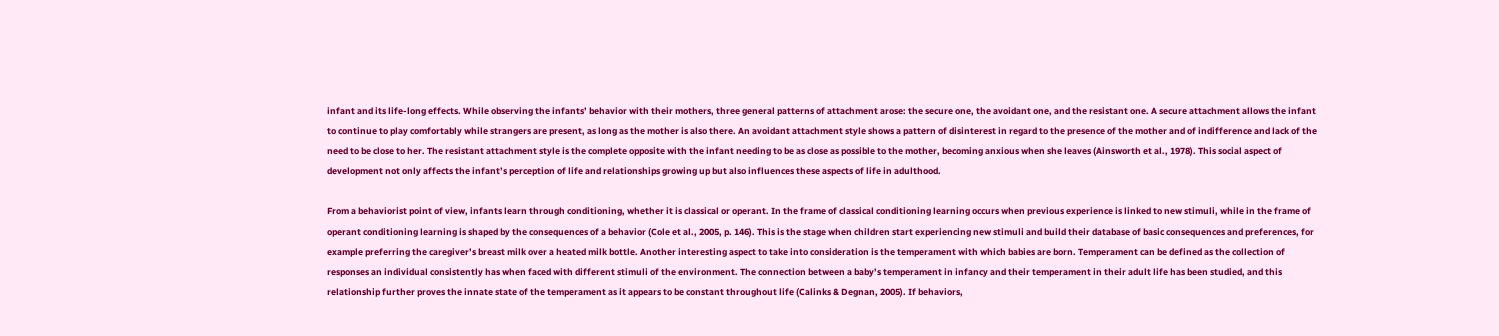infant and its life-long effects. While observing the infants’ behavior with their mothers, three general patterns of attachment arose: the secure one, the avoidant one, and the resistant one. A secure attachment allows the infant to continue to play comfortably while strangers are present, as long as the mother is also there. An avoidant attachment style shows a pattern of disinterest in regard to the presence of the mother and of indifference and lack of the need to be close to her. The resistant attachment style is the complete opposite with the infant needing to be as close as possible to the mother, becoming anxious when she leaves (Ainsworth et al., 1978). This social aspect of development not only affects the infant’s perception of life and relationships growing up but also influences these aspects of life in adulthood.

From a behaviorist point of view, infants learn through conditioning, whether it is classical or operant. In the frame of classical conditioning learning occurs when previous experience is linked to new stimuli, while in the frame of operant conditioning learning is shaped by the consequences of a behavior (Cole et al., 2005, p. 146). This is the stage when children start experiencing new stimuli and build their database of basic consequences and preferences, for example preferring the caregiver’s breast milk over a heated milk bottle. Another interesting aspect to take into consideration is the temperament with which babies are born. Temperament can be defined as the collection of responses an individual consistently has when faced with different stimuli of the environment. The connection between a baby’s temperament in infancy and their temperament in their adult life has been studied, and this relationship further proves the innate state of the temperament as it appears to be constant throughout life (Calinks & Degnan, 2005). If behaviors,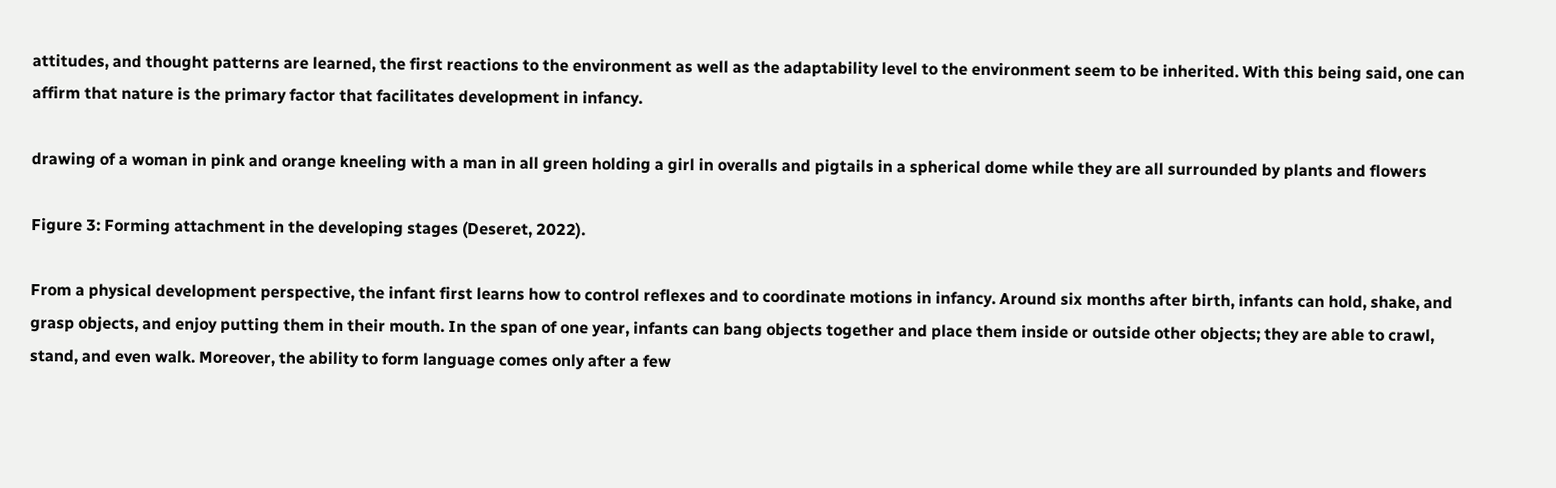attitudes, and thought patterns are learned, the first reactions to the environment as well as the adaptability level to the environment seem to be inherited. With this being said, one can affirm that nature is the primary factor that facilitates development in infancy.

drawing of a woman in pink and orange kneeling with a man in all green holding a girl in overalls and pigtails in a spherical dome while they are all surrounded by plants and flowers

Figure 3: Forming attachment in the developing stages (Deseret, 2022).

From a physical development perspective, the infant first learns how to control reflexes and to coordinate motions in infancy. Around six months after birth, infants can hold, shake, and grasp objects, and enjoy putting them in their mouth. In the span of one year, infants can bang objects together and place them inside or outside other objects; they are able to crawl, stand, and even walk. Moreover, the ability to form language comes only after a few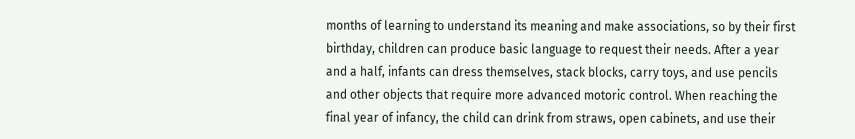months of learning to understand its meaning and make associations, so by their first birthday, children can produce basic language to request their needs. After a year and a half, infants can dress themselves, stack blocks, carry toys, and use pencils and other objects that require more advanced motoric control. When reaching the final year of infancy, the child can drink from straws, open cabinets, and use their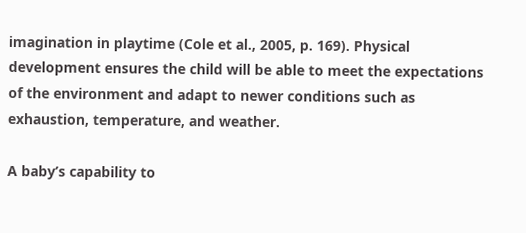imagination in playtime (Cole et al., 2005, p. 169). Physical development ensures the child will be able to meet the expectations of the environment and adapt to newer conditions such as exhaustion, temperature, and weather.

A baby’s capability to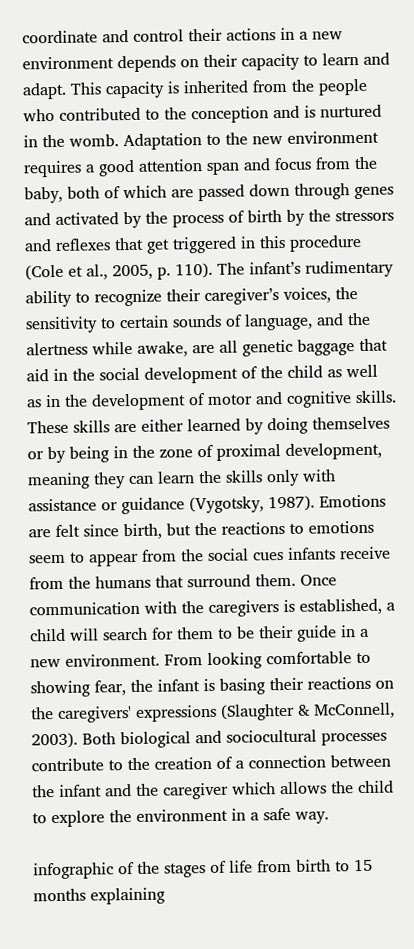coordinate and control their actions in a new environment depends on their capacity to learn and adapt. This capacity is inherited from the people who contributed to the conception and is nurtured in the womb. Adaptation to the new environment requires a good attention span and focus from the baby, both of which are passed down through genes and activated by the process of birth by the stressors and reflexes that get triggered in this procedure (Cole et al., 2005, p. 110). The infant’s rudimentary ability to recognize their caregiver’s voices, the sensitivity to certain sounds of language, and the alertness while awake, are all genetic baggage that aid in the social development of the child as well as in the development of motor and cognitive skills. These skills are either learned by doing themselves or by being in the zone of proximal development, meaning they can learn the skills only with assistance or guidance (Vygotsky, 1987). Emotions are felt since birth, but the reactions to emotions seem to appear from the social cues infants receive from the humans that surround them. Once communication with the caregivers is established, a child will search for them to be their guide in a new environment. From looking comfortable to showing fear, the infant is basing their reactions on the caregivers' expressions (Slaughter & McConnell, 2003). Both biological and sociocultural processes contribute to the creation of a connection between the infant and the caregiver which allows the child to explore the environment in a safe way.

infographic of the stages of life from birth to 15 months explaining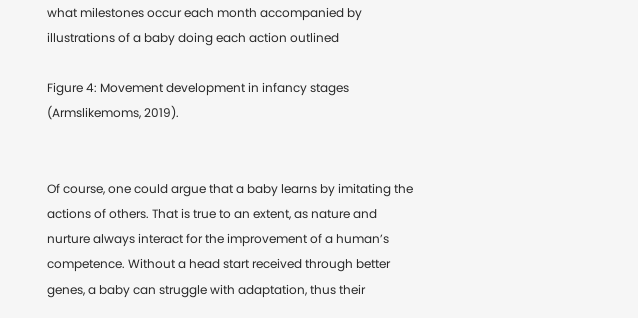what milestones occur each month accompanied by illustrations of a baby doing each action outlined

Figure 4: Movement development in infancy stages (Armslikemoms, 2019).


Of course, one could argue that a baby learns by imitating the actions of others. That is true to an extent, as nature and nurture always interact for the improvement of a human’s competence. Without a head start received through better genes, a baby can struggle with adaptation, thus their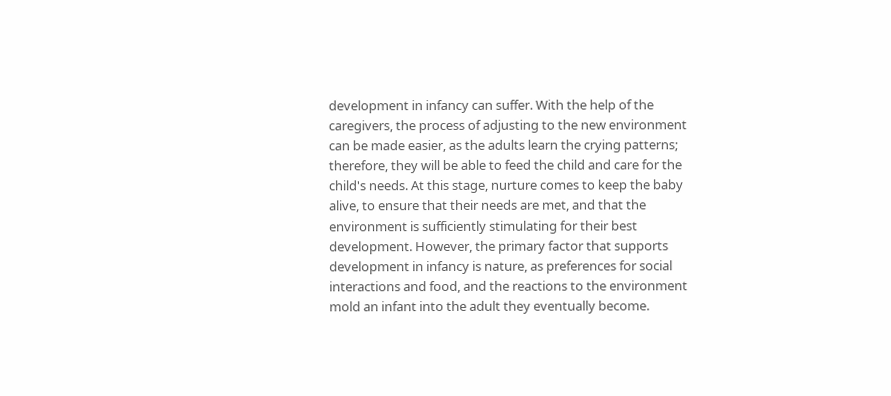development in infancy can suffer. With the help of the caregivers, the process of adjusting to the new environment can be made easier, as the adults learn the crying patterns; therefore, they will be able to feed the child and care for the child's needs. At this stage, nurture comes to keep the baby alive, to ensure that their needs are met, and that the environment is sufficiently stimulating for their best development. However, the primary factor that supports development in infancy is nature, as preferences for social interactions and food, and the reactions to the environment mold an infant into the adult they eventually become.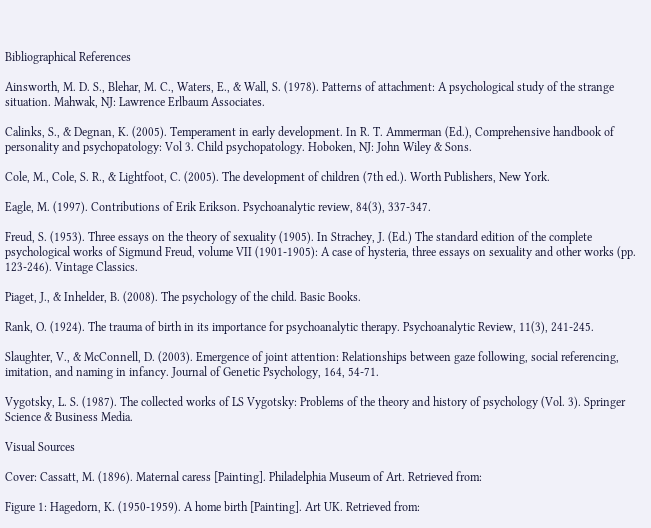Bibliographical References

Ainsworth, M. D. S., Blehar, M. C., Waters, E., & Wall, S. (1978). Patterns of attachment: A psychological study of the strange situation. Mahwak, NJ: Lawrence Erlbaum Associates.

Calinks, S., & Degnan, K. (2005). Temperament in early development. In R. T. Ammerman (Ed.), Comprehensive handbook of personality and psychopatology: Vol 3. Child psychopatology. Hoboken, NJ: John Wiley & Sons.

Cole, M., Cole, S. R., & Lightfoot, C. (2005). The development of children (7th ed.). Worth Publishers, New York.

Eagle, M. (1997). Contributions of Erik Erikson. Psychoanalytic review, 84(3), 337-347.

Freud, S. (1953). Three essays on the theory of sexuality (1905). In Strachey, J. (Ed.) The standard edition of the complete psychological works of Sigmund Freud, volume VII (1901-1905): A case of hysteria, three essays on sexuality and other works (pp. 123-246). Vintage Classics.

Piaget, J., & Inhelder, B. (2008). The psychology of the child. Basic Books.

Rank, O. (1924). The trauma of birth in its importance for psychoanalytic therapy. Psychoanalytic Review, 11(3), 241-245.

Slaughter, V., & McConnell, D. (2003). Emergence of joint attention: Relationships between gaze following, social referencing, imitation, and naming in infancy. Journal of Genetic Psychology, 164, 54-71.

Vygotsky, L. S. (1987). The collected works of LS Vygotsky: Problems of the theory and history of psychology (Vol. 3). Springer Science & Business Media.

Visual Sources

Cover: Cassatt, M. (1896). Maternal caress [Painting]. Philadelphia Museum of Art. Retrieved from:

Figure 1: Hagedorn, K. (1950-1959). A home birth [Painting]. Art UK. Retrieved from: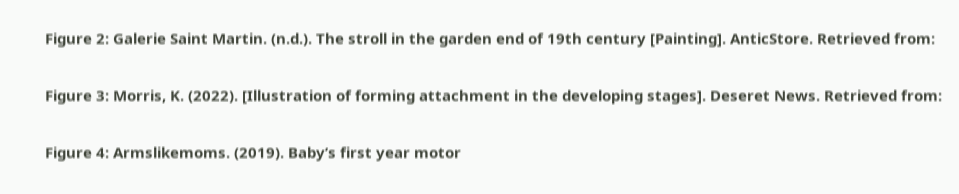Figure 2: Galerie Saint Martin. (n.d.). The stroll in the garden end of 19th century [Painting]. AnticStore. Retrieved from:

Figure 3: Morris, K. (2022). [Illustration of forming attachment in the developing stages]. Deseret News. Retrieved from:

Figure 4: Armslikemoms. (2019). Baby’s first year motor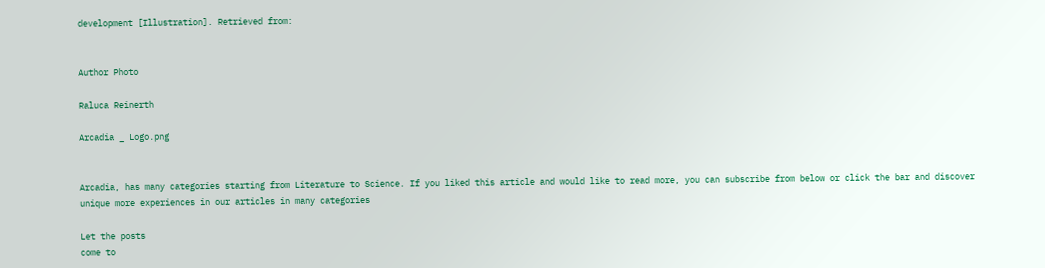development [Illustration]. Retrieved from:


Author Photo

Raluca Reinerth

Arcadia _ Logo.png


Arcadia, has many categories starting from Literature to Science. If you liked this article and would like to read more, you can subscribe from below or click the bar and discover unique more experiences in our articles in many categories

Let the posts
come to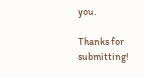you.

Thanks for submitting!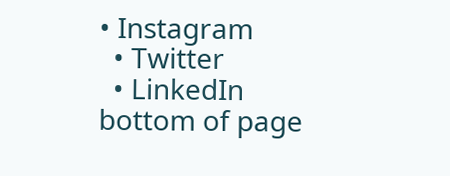• Instagram
  • Twitter
  • LinkedIn
bottom of page